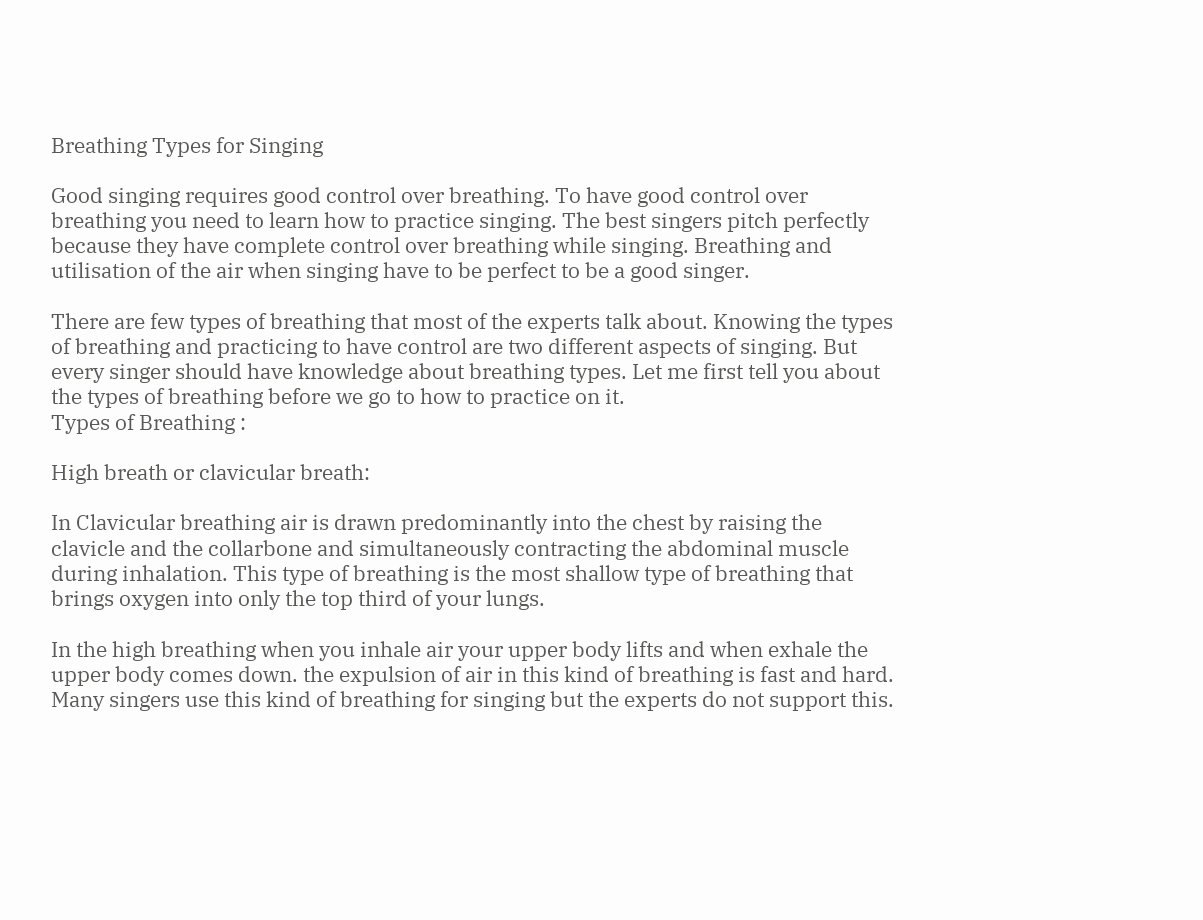Breathing Types for Singing

Good singing requires good control over breathing. To have good control over breathing you need to learn how to practice singing. The best singers pitch perfectly because they have complete control over breathing while singing. Breathing and utilisation of the air when singing have to be perfect to be a good singer.

There are few types of breathing that most of the experts talk about. Knowing the types of breathing and practicing to have control are two different aspects of singing. But every singer should have knowledge about breathing types. Let me first tell you about the types of breathing before we go to how to practice on it.
Types of Breathing :

High breath or clavicular breath:

In Clavicular breathing air is drawn predominantly into the chest by raising the clavicle and the collarbone and simultaneously contracting the abdominal muscle during inhalation. This type of breathing is the most shallow type of breathing that brings oxygen into only the top third of your lungs.

In the high breathing when you inhale air your upper body lifts and when exhale the upper body comes down. the expulsion of air in this kind of breathing is fast and hard. Many singers use this kind of breathing for singing but the experts do not support this.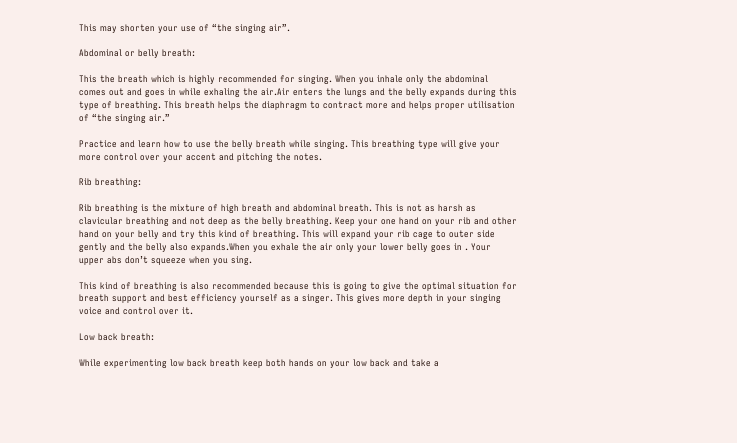This may shorten your use of “the singing air”.

Abdominal or belly breath:

This the breath which is highly recommended for singing. When you inhale only the abdominal comes out and goes in while exhaling the air.Air enters the lungs and the belly expands during this type of breathing. This breath helps the diaphragm to contract more and helps proper utilisation of “the singing air.”

Practice and learn how to use the belly breath while singing. This breathing type will give your more control over your accent and pitching the notes.

Rib breathing:

Rib breathing is the mixture of high breath and abdominal breath. This is not as harsh as clavicular breathing and not deep as the belly breathing. Keep your one hand on your rib and other hand on your belly and try this kind of breathing. This will expand your rib cage to outer side gently and the belly also expands.When you exhale the air only your lower belly goes in . Your upper abs don’t squeeze when you sing.

This kind of breathing is also recommended because this is going to give the optimal situation for breath support and best efficiency yourself as a singer. This gives more depth in your singing voice and control over it.

Low back breath:

While experimenting low back breath keep both hands on your low back and take a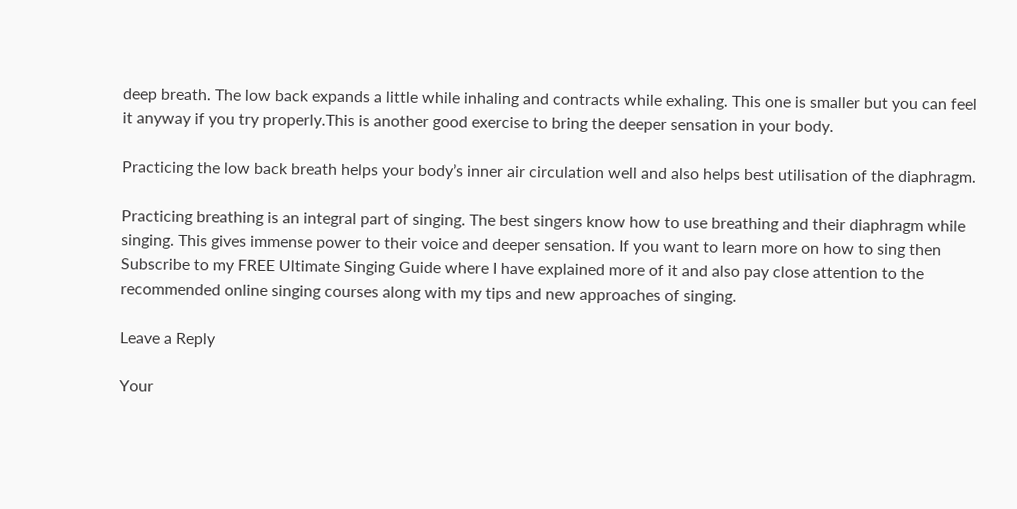deep breath. The low back expands a little while inhaling and contracts while exhaling. This one is smaller but you can feel it anyway if you try properly.This is another good exercise to bring the deeper sensation in your body.

Practicing the low back breath helps your body’s inner air circulation well and also helps best utilisation of the diaphragm.

Practicing breathing is an integral part of singing. The best singers know how to use breathing and their diaphragm while singing. This gives immense power to their voice and deeper sensation. If you want to learn more on how to sing then Subscribe to my FREE Ultimate Singing Guide where I have explained more of it and also pay close attention to the recommended online singing courses along with my tips and new approaches of singing.

Leave a Reply

Your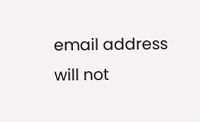email address will not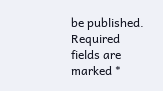be published. Required fields are marked *